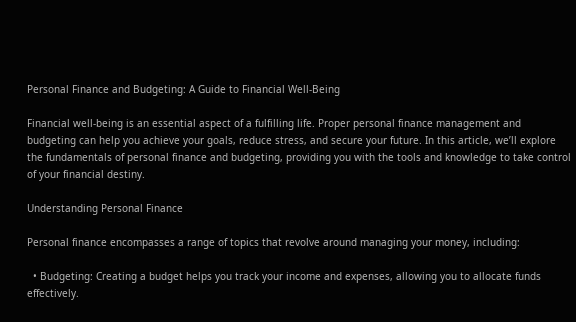Personal Finance and Budgeting: A Guide to Financial Well-Being

Financial well-being is an essential aspect of a fulfilling life. Proper personal finance management and budgeting can help you achieve your goals, reduce stress, and secure your future. In this article, we’ll explore the fundamentals of personal finance and budgeting, providing you with the tools and knowledge to take control of your financial destiny.

Understanding Personal Finance

Personal finance encompasses a range of topics that revolve around managing your money, including:

  • Budgeting: Creating a budget helps you track your income and expenses, allowing you to allocate funds effectively.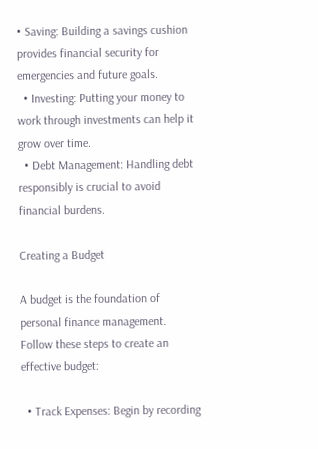• Saving: Building a savings cushion provides financial security for emergencies and future goals.
  • Investing: Putting your money to work through investments can help it grow over time.
  • Debt Management: Handling debt responsibly is crucial to avoid financial burdens.

Creating a Budget

A budget is the foundation of personal finance management. Follow these steps to create an effective budget:

  • Track Expenses: Begin by recording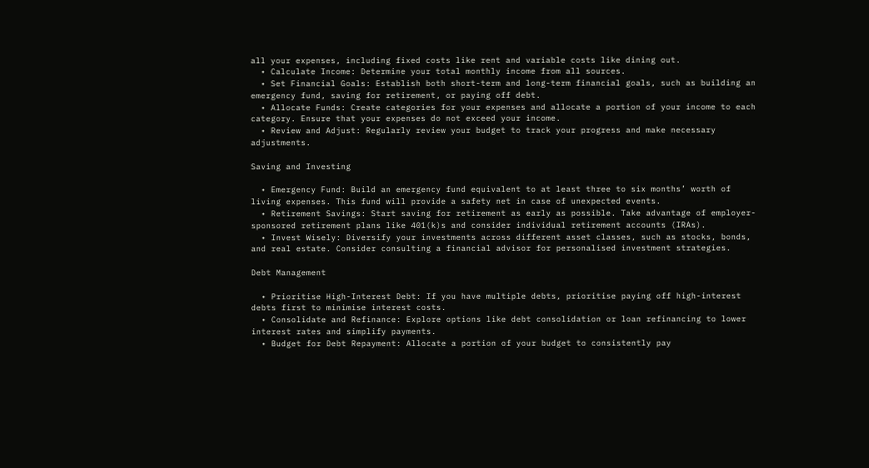all your expenses, including fixed costs like rent and variable costs like dining out.
  • Calculate Income: Determine your total monthly income from all sources.
  • Set Financial Goals: Establish both short-term and long-term financial goals, such as building an emergency fund, saving for retirement, or paying off debt.
  • Allocate Funds: Create categories for your expenses and allocate a portion of your income to each category. Ensure that your expenses do not exceed your income.
  • Review and Adjust: Regularly review your budget to track your progress and make necessary adjustments.

Saving and Investing

  • Emergency Fund: Build an emergency fund equivalent to at least three to six months’ worth of living expenses. This fund will provide a safety net in case of unexpected events.
  • Retirement Savings: Start saving for retirement as early as possible. Take advantage of employer-sponsored retirement plans like 401(k)s and consider individual retirement accounts (IRAs).
  • Invest Wisely: Diversify your investments across different asset classes, such as stocks, bonds, and real estate. Consider consulting a financial advisor for personalised investment strategies.

Debt Management

  • Prioritise High-Interest Debt: If you have multiple debts, prioritise paying off high-interest debts first to minimise interest costs.
  • Consolidate and Refinance: Explore options like debt consolidation or loan refinancing to lower interest rates and simplify payments.
  • Budget for Debt Repayment: Allocate a portion of your budget to consistently pay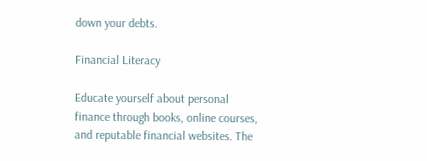down your debts.

Financial Literacy

Educate yourself about personal finance through books, online courses, and reputable financial websites. The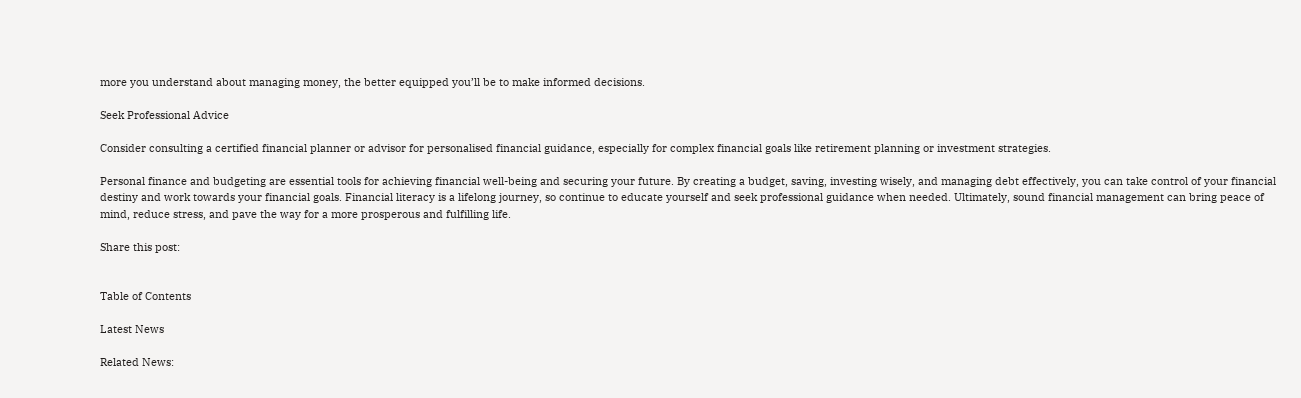more you understand about managing money, the better equipped you’ll be to make informed decisions.

Seek Professional Advice

Consider consulting a certified financial planner or advisor for personalised financial guidance, especially for complex financial goals like retirement planning or investment strategies.

Personal finance and budgeting are essential tools for achieving financial well-being and securing your future. By creating a budget, saving, investing wisely, and managing debt effectively, you can take control of your financial destiny and work towards your financial goals. Financial literacy is a lifelong journey, so continue to educate yourself and seek professional guidance when needed. Ultimately, sound financial management can bring peace of mind, reduce stress, and pave the way for a more prosperous and fulfilling life.

Share this post:


Table of Contents

Latest News

Related News: